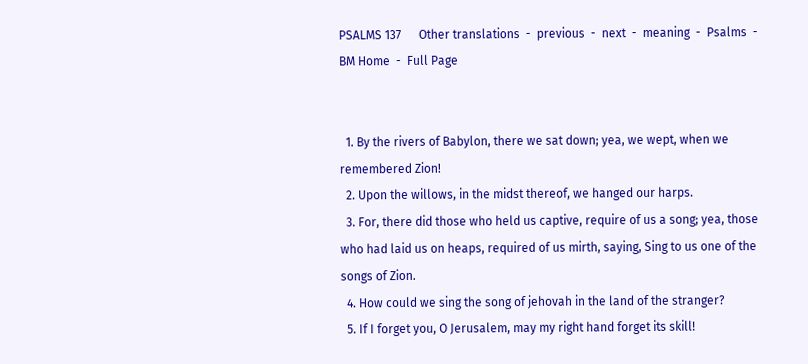PSALMS 137      Other translations  -  previous  -  next  -  meaning  -  Psalms  -  BM Home  -  Full Page


  1. By the rivers of Babylon, there we sat down; yea, we wept, when we remembered Zion!
  2. Upon the willows, in the midst thereof, we hanged our harps.
  3. For, there did those who held us captive, require of us a song; yea, those who had laid us on heaps, required of us mirth, saying, Sing to us one of the songs of Zion.
  4. How could we sing the song of jehovah in the land of the stranger?
  5. If I forget you, O Jerusalem, may my right hand forget its skill!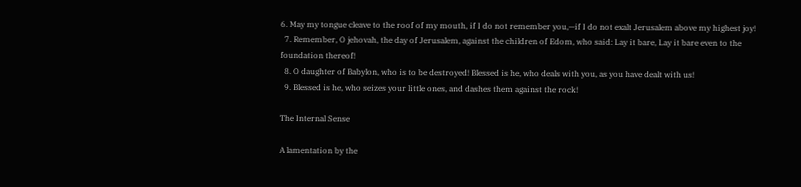6. May my tongue cleave to the roof of my mouth, if I do not remember you,—if I do not exalt Jerusalem above my highest joy!
  7. Remember, O jehovah, the day of Jerusalem, against the children of Edom, who said: Lay it bare, Lay it bare even to the foundation thereof!
  8. O daughter of Babylon, who is to be destroyed! Blessed is he, who deals with you, as you have dealt with us!
  9. Blessed is he, who seizes your little ones, and dashes them against the rock!

The Internal Sense

A lamentation by the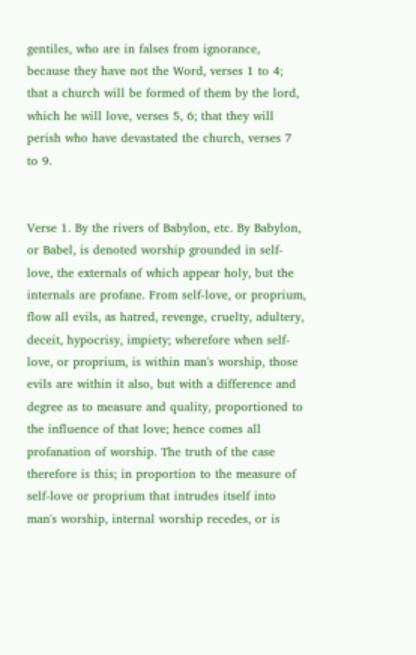gentiles, who are in falses from ignorance, because they have not the Word, verses 1 to 4; that a church will be formed of them by the lord, which he will love, verses 5, 6; that they will perish who have devastated the church, verses 7 to 9.


Verse 1. By the rivers of Babylon, etc. By Babylon, or Babel, is denoted worship grounded in self-love, the externals of which appear holy, but the internals are profane. From self-love, or proprium, flow all evils, as hatred, revenge, cruelty, adultery, deceit, hypocrisy, impiety; wherefore when self-love, or proprium, is within man's worship, those evils are within it also, but with a difference and degree as to measure and quality, proportioned to the influence of that love; hence comes all profanation of worship. The truth of the case therefore is this; in proportion to the measure of self-love or proprium that intrudes itself into man's worship, internal worship recedes, or is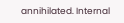annihilated. Internal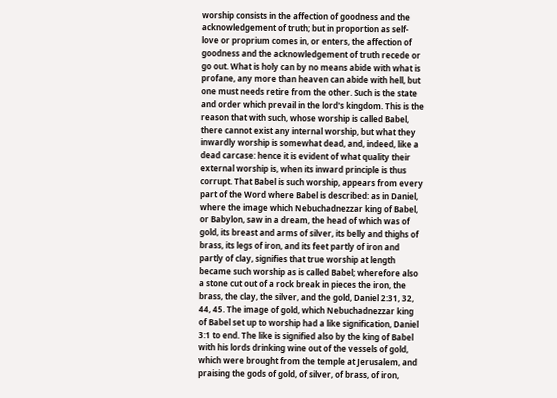worship consists in the affection of goodness and the acknowledgement of truth; but in proportion as self-love or proprium comes in, or enters, the affection of goodness and the acknowledgement of truth recede or go out. What is holy can by no means abide with what is profane, any more than heaven can abide with hell, but one must needs retire from the other. Such is the state and order which prevail in the lord's kingdom. This is the reason that with such, whose worship is called Babel, there cannot exist any internal worship, but what they inwardly worship is somewhat dead, and, indeed, like a dead carcase: hence it is evident of what quality their external worship is, when its inward principle is thus corrupt. That Babel is such worship, appears from every part of the Word where Babel is described: as in Daniel, where the image which Nebuchadnezzar king of Babel, or Babylon, saw in a dream, the head of which was of gold, its breast and arms of silver, its belly and thighs of brass, its legs of iron, and its feet partly of iron and partly of clay, signifies that true worship at length became such worship as is called Babel; wherefore also a stone cut out of a rock break in pieces the iron, the brass, the clay, the silver, and the gold, Daniel 2:31, 32, 44, 45. The image of gold, which Nebuchadnezzar king of Babel set up to worship had a like signification, Daniel 3:1 to end. The like is signified also by the king of Babel with his lords drinking wine out of the vessels of gold, which were brought from the temple at Jerusalem, and praising the gods of gold, of silver, of brass, of iron,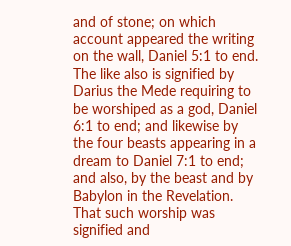and of stone; on which account appeared the writing on the wall, Daniel 5:1 to end. The like also is signified by Darius the Mede requiring to be worshiped as a god, Daniel 6:1 to end; and likewise by the four beasts appearing in a dream to Daniel 7:1 to end; and also, by the beast and by Babylon in the Revelation. That such worship was signified and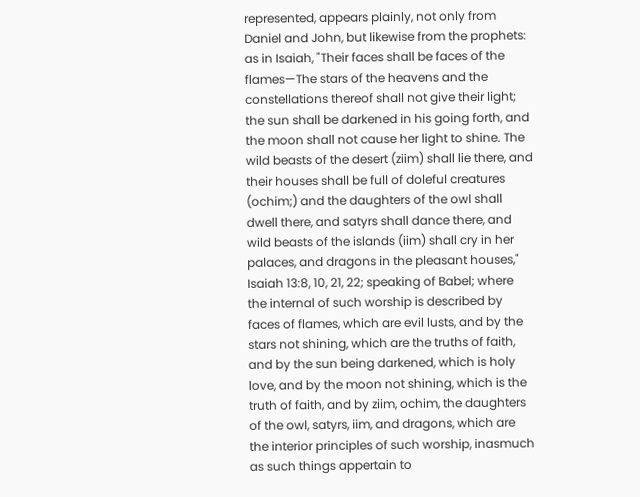represented, appears plainly, not only from Daniel and John, but likewise from the prophets: as in Isaiah, "Their faces shall be faces of the flames—The stars of the heavens and the constellations thereof shall not give their light; the sun shall be darkened in his going forth, and the moon shall not cause her light to shine. The wild beasts of the desert (ziim) shall lie there, and their houses shall be full of doleful creatures (ochim;) and the daughters of the owl shall dwell there, and satyrs shall dance there, and wild beasts of the islands (iim) shall cry in her palaces, and dragons in the pleasant houses," Isaiah 13:8, 10, 21, 22; speaking of Babel; where the internal of such worship is described by faces of flames, which are evil lusts, and by the stars not shining, which are the truths of faith, and by the sun being darkened, which is holy love, and by the moon not shining, which is the truth of faith, and by ziim, ochim, the daughters of the owl, satyrs, iim, and dragons, which are the interior principles of such worship, inasmuch as such things appertain to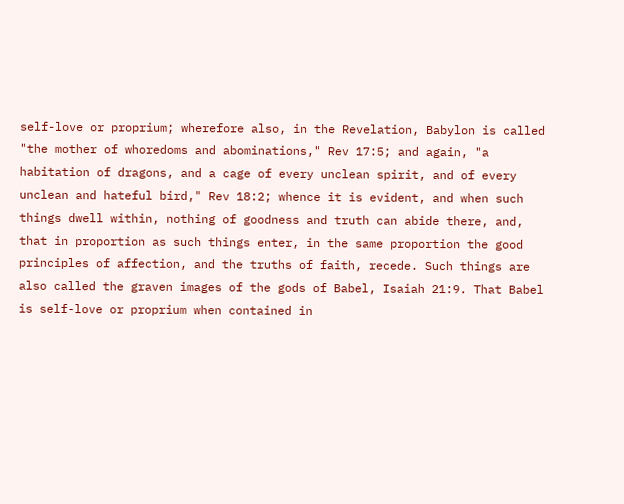self-love or proprium; wherefore also, in the Revelation, Babylon is called "the mother of whoredoms and abominations," Rev 17:5; and again, "a habitation of dragons, and a cage of every unclean spirit, and of every unclean and hateful bird," Rev 18:2; whence it is evident, and when such things dwell within, nothing of goodness and truth can abide there, and, that in proportion as such things enter, in the same proportion the good principles of affection, and the truths of faith, recede. Such things are also called the graven images of the gods of Babel, Isaiah 21:9. That Babel is self-love or proprium when contained in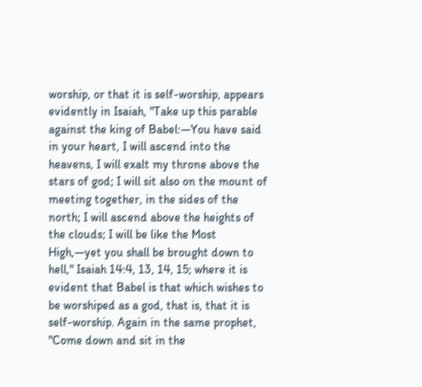worship, or that it is self-worship, appears evidently in Isaiah, "Take up this parable against the king of Babel:—You have said in your heart, I will ascend into the heavens, I will exalt my throne above the stars of god; I will sit also on the mount of meeting together, in the sides of the north; I will ascend above the heights of the clouds; I will be like the Most High,—yet you shall be brought down to hell," Isaiah 14:4, 13, 14, 15; where it is evident that Babel is that which wishes to be worshiped as a god, that is, that it is self-worship. Again in the same prophet, "Come down and sit in the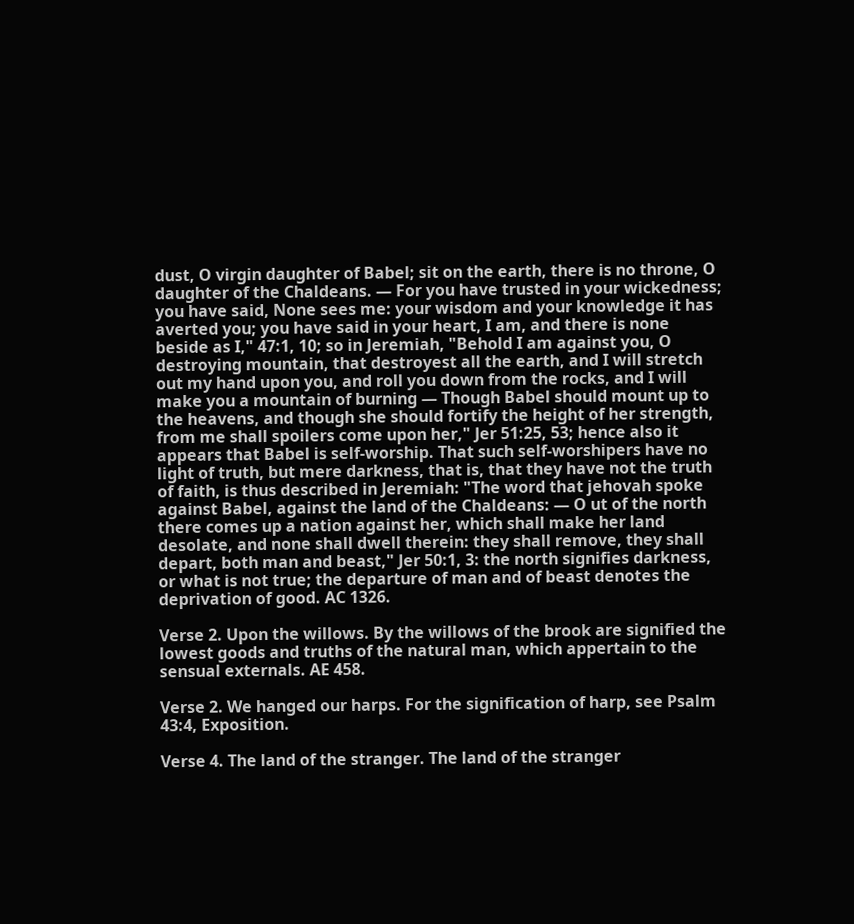dust, O virgin daughter of Babel; sit on the earth, there is no throne, O daughter of the Chaldeans. — For you have trusted in your wickedness; you have said, None sees me: your wisdom and your knowledge it has averted you; you have said in your heart, I am, and there is none beside as I," 47:1, 10; so in Jeremiah, "Behold I am against you, O destroying mountain, that destroyest all the earth, and I will stretch out my hand upon you, and roll you down from the rocks, and I will make you a mountain of burning — Though Babel should mount up to the heavens, and though she should fortify the height of her strength, from me shall spoilers come upon her," Jer 51:25, 53; hence also it appears that Babel is self-worship. That such self-worshipers have no light of truth, but mere darkness, that is, that they have not the truth of faith, is thus described in Jeremiah: "The word that jehovah spoke against Babel, against the land of the Chaldeans: — O ut of the north there comes up a nation against her, which shall make her land desolate, and none shall dwell therein: they shall remove, they shall depart, both man and beast," Jer 50:1, 3: the north signifies darkness, or what is not true; the departure of man and of beast denotes the deprivation of good. AC 1326.

Verse 2. Upon the willows. By the willows of the brook are signified the lowest goods and truths of the natural man, which appertain to the sensual externals. AE 458.

Verse 2. We hanged our harps. For the signification of harp, see Psalm 43:4, Exposition.

Verse 4. The land of the stranger. The land of the stranger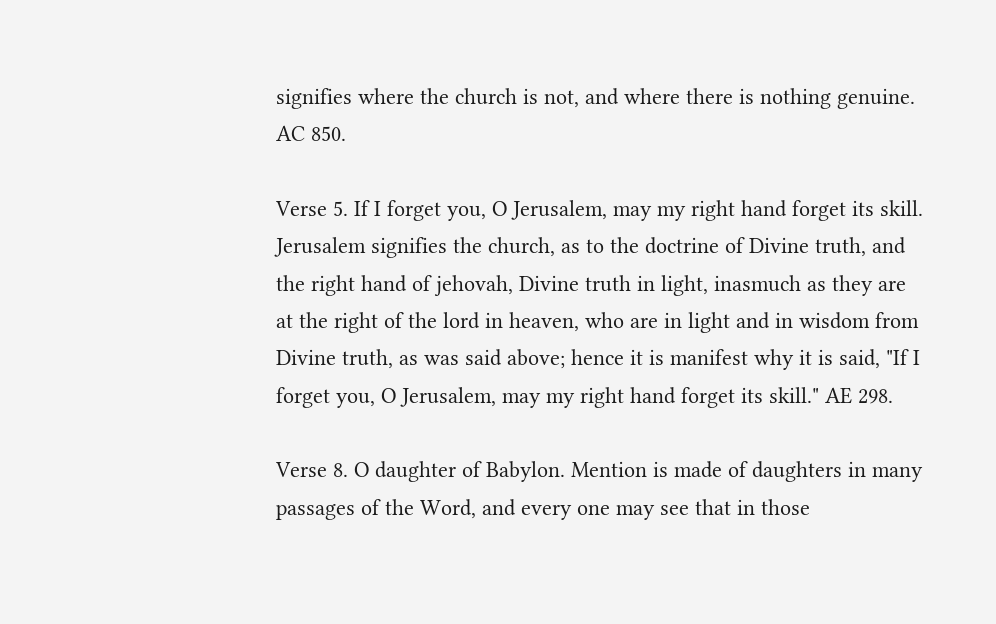signifies where the church is not, and where there is nothing genuine. AC 850.

Verse 5. If I forget you, O Jerusalem, may my right hand forget its skill. Jerusalem signifies the church, as to the doctrine of Divine truth, and the right hand of jehovah, Divine truth in light, inasmuch as they are at the right of the lord in heaven, who are in light and in wisdom from Divine truth, as was said above; hence it is manifest why it is said, "If I forget you, O Jerusalem, may my right hand forget its skill." AE 298.

Verse 8. O daughter of Babylon. Mention is made of daughters in many passages of the Word, and every one may see that in those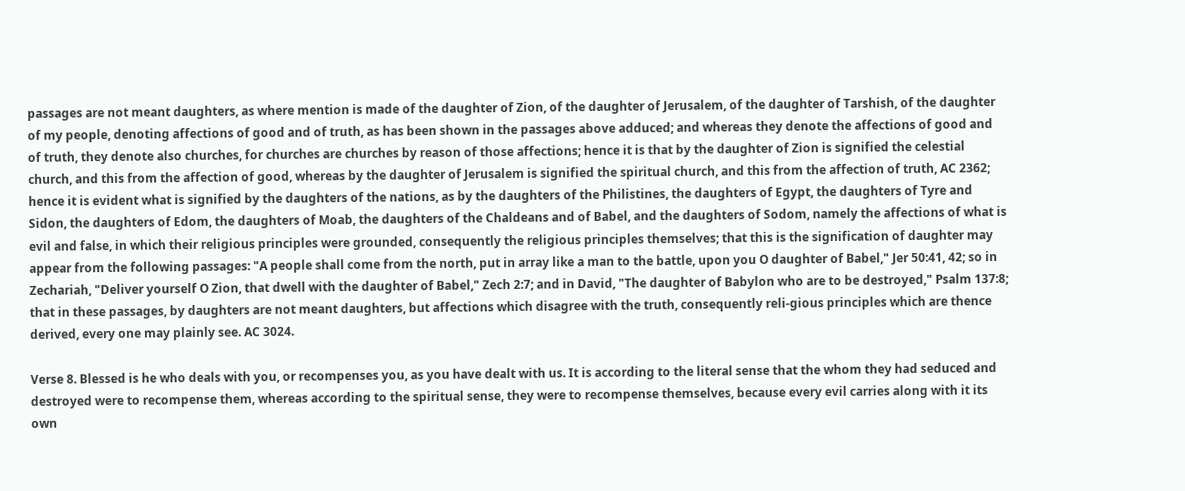passages are not meant daughters, as where mention is made of the daughter of Zion, of the daughter of Jerusalem, of the daughter of Tarshish, of the daughter of my people, denoting affections of good and of truth, as has been shown in the passages above adduced; and whereas they denote the affections of good and of truth, they denote also churches, for churches are churches by reason of those affections; hence it is that by the daughter of Zion is signified the celestial church, and this from the affection of good, whereas by the daughter of Jerusalem is signified the spiritual church, and this from the affection of truth, AC 2362; hence it is evident what is signified by the daughters of the nations, as by the daughters of the Philistines, the daughters of Egypt, the daughters of Tyre and Sidon, the daughters of Edom, the daughters of Moab, the daughters of the Chaldeans and of Babel, and the daughters of Sodom, namely the affections of what is evil and false, in which their religious principles were grounded, consequently the religious principles themselves; that this is the signification of daughter may appear from the following passages: "A people shall come from the north, put in array like a man to the battle, upon you O daughter of Babel," Jer 50:41, 42; so in Zechariah, "Deliver yourself O Zion, that dwell with the daughter of Babel," Zech 2:7; and in David, "The daughter of Babylon who are to be destroyed," Psalm 137:8; that in these passages, by daughters are not meant daughters, but affections which disagree with the truth, consequently reli-gious principles which are thence derived, every one may plainly see. AC 3024.

Verse 8. Blessed is he who deals with you, or recompenses you, as you have dealt with us. It is according to the literal sense that the whom they had seduced and destroyed were to recompense them, whereas according to the spiritual sense, they were to recompense themselves, because every evil carries along with it its own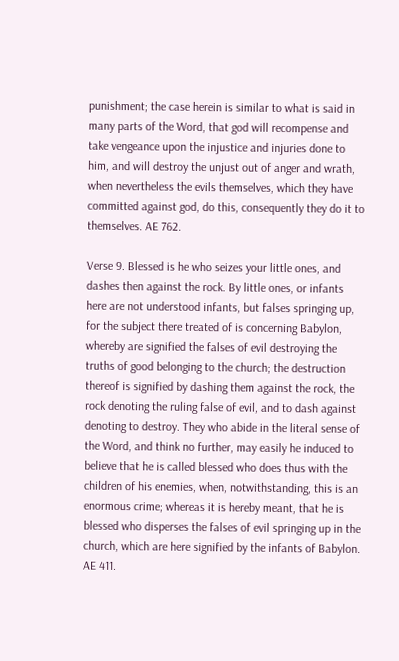punishment; the case herein is similar to what is said in many parts of the Word, that god will recompense and take vengeance upon the injustice and injuries done to him, and will destroy the unjust out of anger and wrath, when nevertheless the evils themselves, which they have committed against god, do this, consequently they do it to themselves. AE 762.

Verse 9. Blessed is he who seizes your little ones, and dashes then against the rock. By little ones, or infants here are not understood infants, but falses springing up, for the subject there treated of is concerning Babylon, whereby are signified the falses of evil destroying the truths of good belonging to the church; the destruction thereof is signified by dashing them against the rock, the rock denoting the ruling false of evil, and to dash against denoting to destroy. They who abide in the literal sense of the Word, and think no further, may easily he induced to believe that he is called blessed who does thus with the children of his enemies, when, notwithstanding, this is an enormous crime; whereas it is hereby meant, that he is blessed who disperses the falses of evil springing up in the church, which are here signified by the infants of Babylon. AE 411.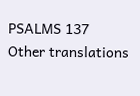PSALMS 137    Other translations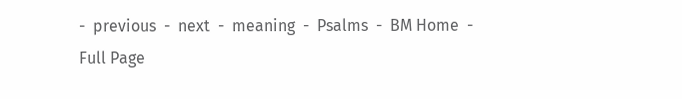-  previous  -  next  -  meaning  -  Psalms  -  BM Home  -  Full Page